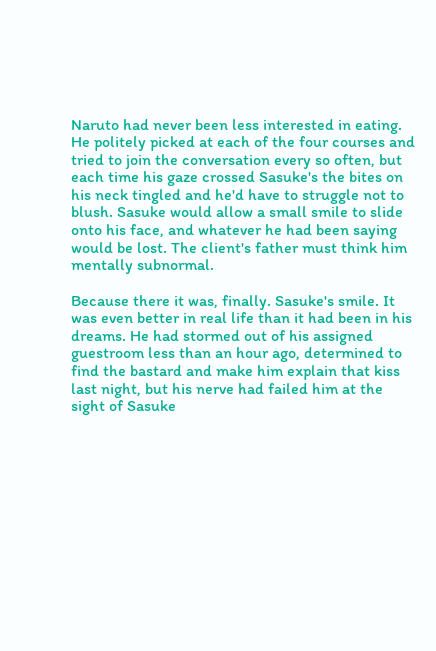Naruto had never been less interested in eating. He politely picked at each of the four courses and tried to join the conversation every so often, but each time his gaze crossed Sasuke's the bites on his neck tingled and he'd have to struggle not to blush. Sasuke would allow a small smile to slide onto his face, and whatever he had been saying would be lost. The client's father must think him mentally subnormal.

Because there it was, finally. Sasuke's smile. It was even better in real life than it had been in his dreams. He had stormed out of his assigned guestroom less than an hour ago, determined to find the bastard and make him explain that kiss last night, but his nerve had failed him at the sight of Sasuke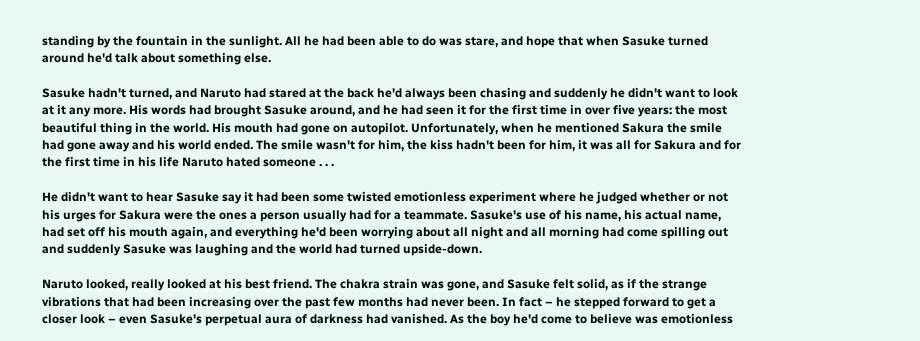standing by the fountain in the sunlight. All he had been able to do was stare, and hope that when Sasuke turned around he'd talk about something else.

Sasuke hadn't turned, and Naruto had stared at the back he'd always been chasing and suddenly he didn't want to look at it any more. His words had brought Sasuke around, and he had seen it for the first time in over five years: the most beautiful thing in the world. His mouth had gone on autopilot. Unfortunately, when he mentioned Sakura the smile had gone away and his world ended. The smile wasn't for him, the kiss hadn't been for him, it was all for Sakura and for the first time in his life Naruto hated someone . . .

He didn't want to hear Sasuke say it had been some twisted emotionless experiment where he judged whether or not his urges for Sakura were the ones a person usually had for a teammate. Sasuke's use of his name, his actual name, had set off his mouth again, and everything he'd been worrying about all night and all morning had come spilling out and suddenly Sasuke was laughing and the world had turned upside-down.

Naruto looked, really looked at his best friend. The chakra strain was gone, and Sasuke felt solid, as if the strange vibrations that had been increasing over the past few months had never been. In fact – he stepped forward to get a closer look – even Sasuke's perpetual aura of darkness had vanished. As the boy he'd come to believe was emotionless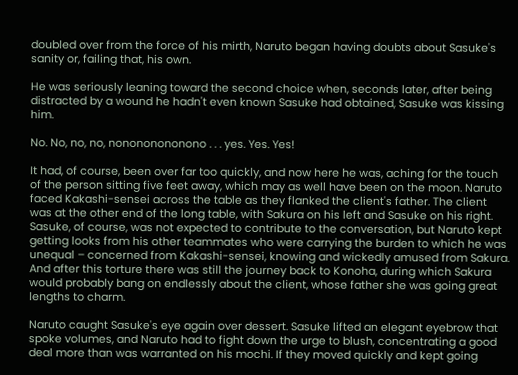doubled over from the force of his mirth, Naruto began having doubts about Sasuke's sanity or, failing that, his own.

He was seriously leaning toward the second choice when, seconds later, after being distracted by a wound he hadn't even known Sasuke had obtained, Sasuke was kissing him.

No. No, no, no, nonononononono . . . yes. Yes. Yes!

It had, of course, been over far too quickly, and now here he was, aching for the touch of the person sitting five feet away, which may as well have been on the moon. Naruto faced Kakashi-sensei across the table as they flanked the client's father. The client was at the other end of the long table, with Sakura on his left and Sasuke on his right. Sasuke, of course, was not expected to contribute to the conversation, but Naruto kept getting looks from his other teammates who were carrying the burden to which he was unequal – concerned from Kakashi-sensei, knowing and wickedly amused from Sakura. And after this torture there was still the journey back to Konoha, during which Sakura would probably bang on endlessly about the client, whose father she was going great lengths to charm.

Naruto caught Sasuke's eye again over dessert. Sasuke lifted an elegant eyebrow that spoke volumes, and Naruto had to fight down the urge to blush, concentrating a good deal more than was warranted on his mochi. If they moved quickly and kept going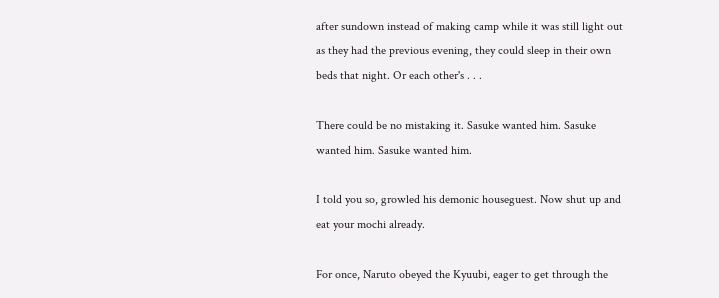after sundown instead of making camp while it was still light out as they had the previous evening, they could sleep in their own beds that night. Or each other's . . .

There could be no mistaking it. Sasuke wanted him. Sasuke wanted him. Sasuke wanted him.

I told you so, growled his demonic houseguest. Now shut up and eat your mochi already.

For once, Naruto obeyed the Kyuubi, eager to get through the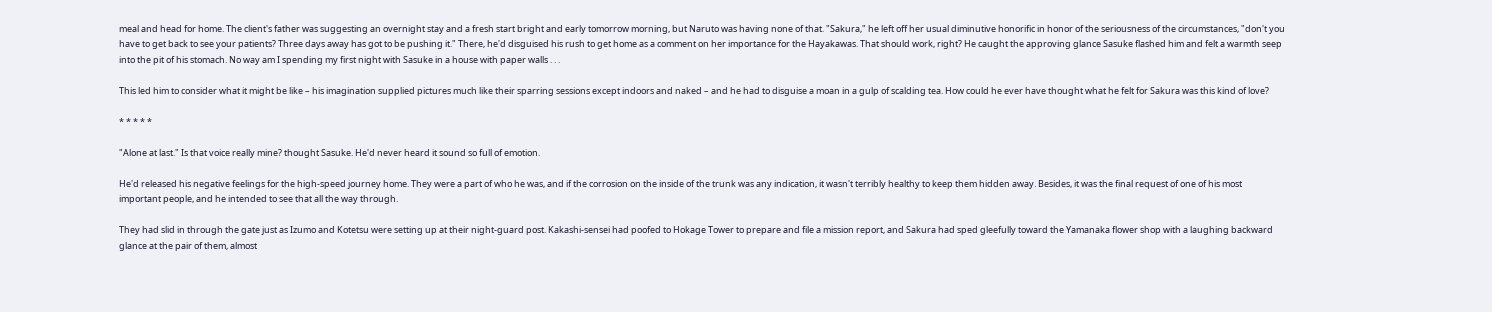meal and head for home. The client's father was suggesting an overnight stay and a fresh start bright and early tomorrow morning, but Naruto was having none of that. "Sakura," he left off her usual diminutive honorific in honor of the seriousness of the circumstances, "don't you have to get back to see your patients? Three days away has got to be pushing it." There, he'd disguised his rush to get home as a comment on her importance for the Hayakawas. That should work, right? He caught the approving glance Sasuke flashed him and felt a warmth seep into the pit of his stomach. No way am I spending my first night with Sasuke in a house with paper walls . . .

This led him to consider what it might be like – his imagination supplied pictures much like their sparring sessions except indoors and naked – and he had to disguise a moan in a gulp of scalding tea. How could he ever have thought what he felt for Sakura was this kind of love?

* * * * *

"Alone at last." Is that voice really mine? thought Sasuke. He'd never heard it sound so full of emotion.

He'd released his negative feelings for the high-speed journey home. They were a part of who he was, and if the corrosion on the inside of the trunk was any indication, it wasn't terribly healthy to keep them hidden away. Besides, it was the final request of one of his most important people, and he intended to see that all the way through.

They had slid in through the gate just as Izumo and Kotetsu were setting up at their night-guard post. Kakashi-sensei had poofed to Hokage Tower to prepare and file a mission report, and Sakura had sped gleefully toward the Yamanaka flower shop with a laughing backward glance at the pair of them, almost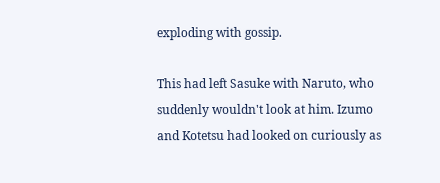exploding with gossip.

This had left Sasuke with Naruto, who suddenly wouldn't look at him. Izumo and Kotetsu had looked on curiously as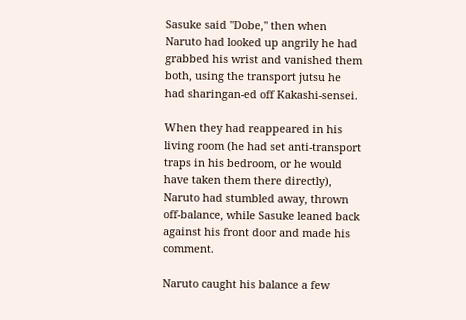Sasuke said "Dobe," then when Naruto had looked up angrily he had grabbed his wrist and vanished them both, using the transport jutsu he had sharingan-ed off Kakashi-sensei.

When they had reappeared in his living room (he had set anti-transport traps in his bedroom, or he would have taken them there directly), Naruto had stumbled away, thrown off-balance, while Sasuke leaned back against his front door and made his comment.

Naruto caught his balance a few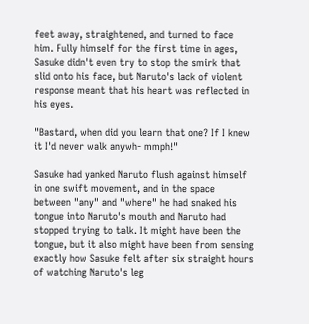feet away, straightened, and turned to face him. Fully himself for the first time in ages, Sasuke didn't even try to stop the smirk that slid onto his face, but Naruto's lack of violent response meant that his heart was reflected in his eyes.

"Bastard, when did you learn that one? If I knew it I'd never walk anywh- mmph!"

Sasuke had yanked Naruto flush against himself in one swift movement, and in the space between "any" and "where" he had snaked his tongue into Naruto's mouth and Naruto had stopped trying to talk. It might have been the tongue, but it also might have been from sensing exactly how Sasuke felt after six straight hours of watching Naruto's leg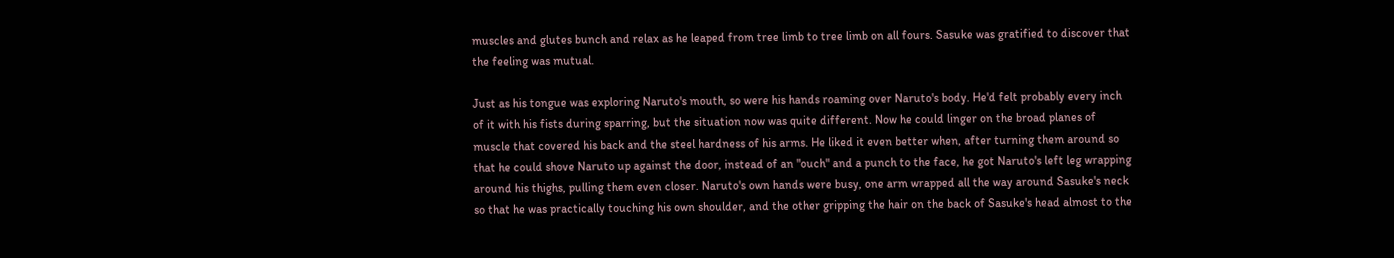muscles and glutes bunch and relax as he leaped from tree limb to tree limb on all fours. Sasuke was gratified to discover that the feeling was mutual.

Just as his tongue was exploring Naruto's mouth, so were his hands roaming over Naruto's body. He'd felt probably every inch of it with his fists during sparring, but the situation now was quite different. Now he could linger on the broad planes of muscle that covered his back and the steel hardness of his arms. He liked it even better when, after turning them around so that he could shove Naruto up against the door, instead of an "ouch" and a punch to the face, he got Naruto's left leg wrapping around his thighs, pulling them even closer. Naruto's own hands were busy, one arm wrapped all the way around Sasuke's neck so that he was practically touching his own shoulder, and the other gripping the hair on the back of Sasuke's head almost to the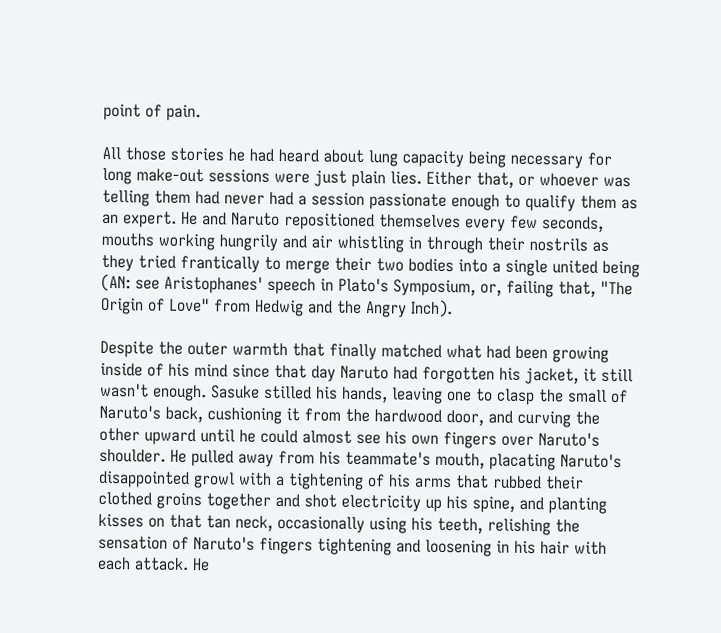point of pain.

All those stories he had heard about lung capacity being necessary for long make-out sessions were just plain lies. Either that, or whoever was telling them had never had a session passionate enough to qualify them as an expert. He and Naruto repositioned themselves every few seconds, mouths working hungrily and air whistling in through their nostrils as they tried frantically to merge their two bodies into a single united being (AN: see Aristophanes' speech in Plato's Symposium, or, failing that, "The Origin of Love" from Hedwig and the Angry Inch).

Despite the outer warmth that finally matched what had been growing inside of his mind since that day Naruto had forgotten his jacket, it still wasn't enough. Sasuke stilled his hands, leaving one to clasp the small of Naruto's back, cushioning it from the hardwood door, and curving the other upward until he could almost see his own fingers over Naruto's shoulder. He pulled away from his teammate's mouth, placating Naruto's disappointed growl with a tightening of his arms that rubbed their clothed groins together and shot electricity up his spine, and planting kisses on that tan neck, occasionally using his teeth, relishing the sensation of Naruto's fingers tightening and loosening in his hair with each attack. He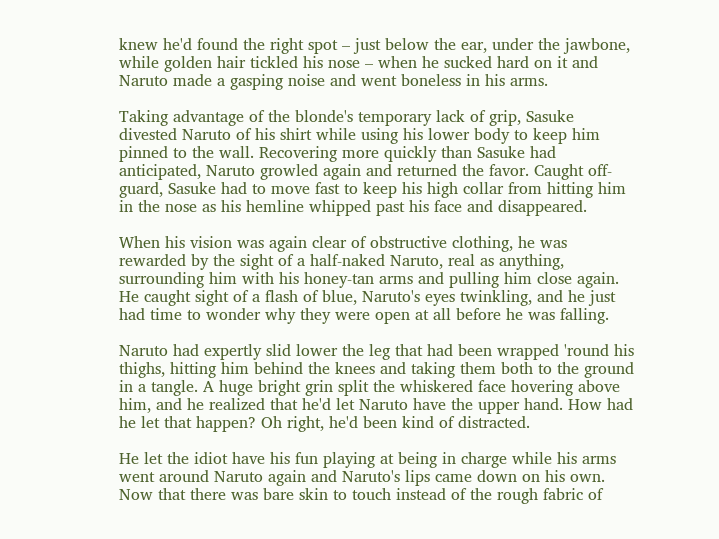knew he'd found the right spot – just below the ear, under the jawbone, while golden hair tickled his nose – when he sucked hard on it and Naruto made a gasping noise and went boneless in his arms.

Taking advantage of the blonde's temporary lack of grip, Sasuke divested Naruto of his shirt while using his lower body to keep him pinned to the wall. Recovering more quickly than Sasuke had anticipated, Naruto growled again and returned the favor. Caught off-guard, Sasuke had to move fast to keep his high collar from hitting him in the nose as his hemline whipped past his face and disappeared.

When his vision was again clear of obstructive clothing, he was rewarded by the sight of a half-naked Naruto, real as anything, surrounding him with his honey-tan arms and pulling him close again. He caught sight of a flash of blue, Naruto's eyes twinkling, and he just had time to wonder why they were open at all before he was falling.

Naruto had expertly slid lower the leg that had been wrapped 'round his thighs, hitting him behind the knees and taking them both to the ground in a tangle. A huge bright grin split the whiskered face hovering above him, and he realized that he'd let Naruto have the upper hand. How had he let that happen? Oh right, he'd been kind of distracted.

He let the idiot have his fun playing at being in charge while his arms went around Naruto again and Naruto's lips came down on his own. Now that there was bare skin to touch instead of the rough fabric of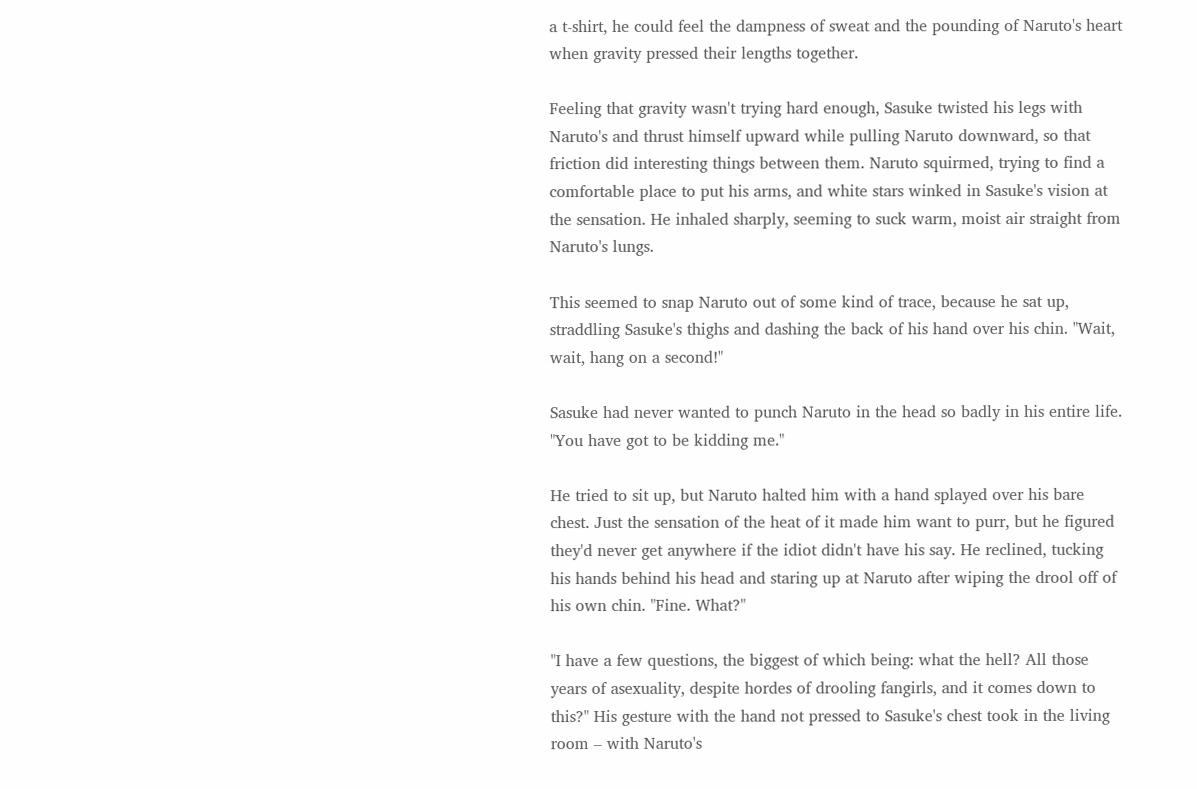a t-shirt, he could feel the dampness of sweat and the pounding of Naruto's heart when gravity pressed their lengths together.

Feeling that gravity wasn't trying hard enough, Sasuke twisted his legs with Naruto's and thrust himself upward while pulling Naruto downward, so that friction did interesting things between them. Naruto squirmed, trying to find a comfortable place to put his arms, and white stars winked in Sasuke's vision at the sensation. He inhaled sharply, seeming to suck warm, moist air straight from Naruto's lungs.

This seemed to snap Naruto out of some kind of trace, because he sat up, straddling Sasuke's thighs and dashing the back of his hand over his chin. "Wait, wait, hang on a second!"

Sasuke had never wanted to punch Naruto in the head so badly in his entire life. "You have got to be kidding me."

He tried to sit up, but Naruto halted him with a hand splayed over his bare chest. Just the sensation of the heat of it made him want to purr, but he figured they'd never get anywhere if the idiot didn't have his say. He reclined, tucking his hands behind his head and staring up at Naruto after wiping the drool off of his own chin. "Fine. What?"

"I have a few questions, the biggest of which being: what the hell? All those years of asexuality, despite hordes of drooling fangirls, and it comes down to this?" His gesture with the hand not pressed to Sasuke's chest took in the living room – with Naruto's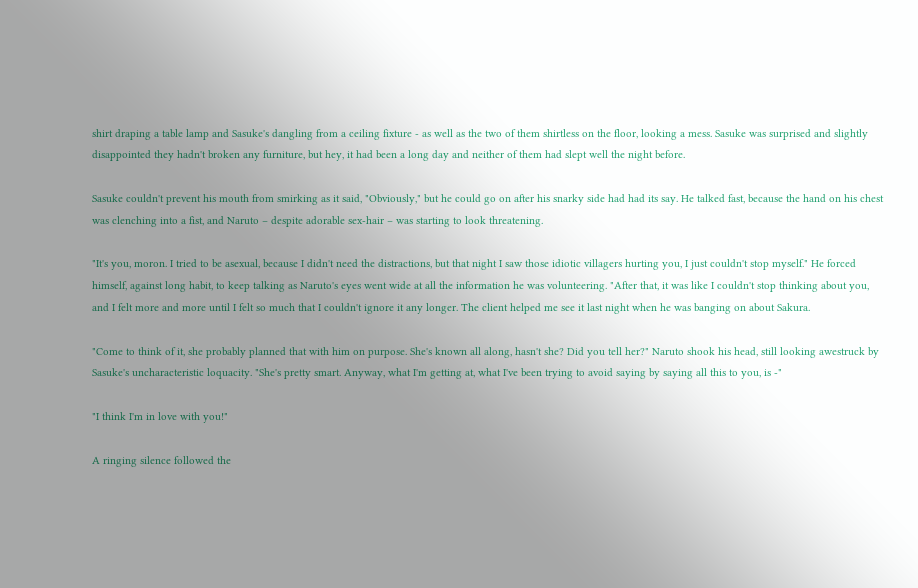shirt draping a table lamp and Sasuke's dangling from a ceiling fixture - as well as the two of them shirtless on the floor, looking a mess. Sasuke was surprised and slightly disappointed they hadn't broken any furniture, but hey, it had been a long day and neither of them had slept well the night before.

Sasuke couldn't prevent his mouth from smirking as it said, "Obviously," but he could go on after his snarky side had had its say. He talked fast, because the hand on his chest was clenching into a fist, and Naruto – despite adorable sex-hair – was starting to look threatening.

"It's you, moron. I tried to be asexual, because I didn't need the distractions, but that night I saw those idiotic villagers hurting you, I just couldn't stop myself." He forced himself, against long habit, to keep talking as Naruto's eyes went wide at all the information he was volunteering. "After that, it was like I couldn't stop thinking about you, and I felt more and more until I felt so much that I couldn't ignore it any longer. The client helped me see it last night when he was banging on about Sakura.

"Come to think of it, she probably planned that with him on purpose. She's known all along, hasn't she? Did you tell her?" Naruto shook his head, still looking awestruck by Sasuke's uncharacteristic loquacity. "She's pretty smart. Anyway, what I'm getting at, what I've been trying to avoid saying by saying all this to you, is -"

"I think I'm in love with you!"

A ringing silence followed the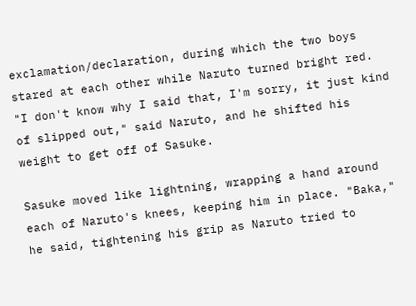exclamation/declaration, during which the two boys stared at each other while Naruto turned bright red. "I don't know why I said that, I'm sorry, it just kind of slipped out," said Naruto, and he shifted his weight to get off of Sasuke.

Sasuke moved like lightning, wrapping a hand around each of Naruto's knees, keeping him in place. "Baka," he said, tightening his grip as Naruto tried to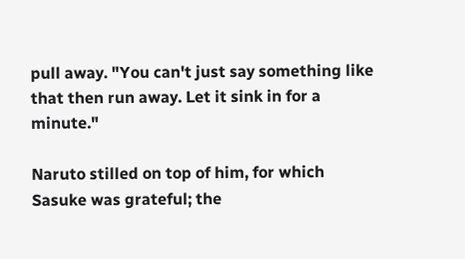pull away. "You can't just say something like that then run away. Let it sink in for a minute."

Naruto stilled on top of him, for which Sasuke was grateful; the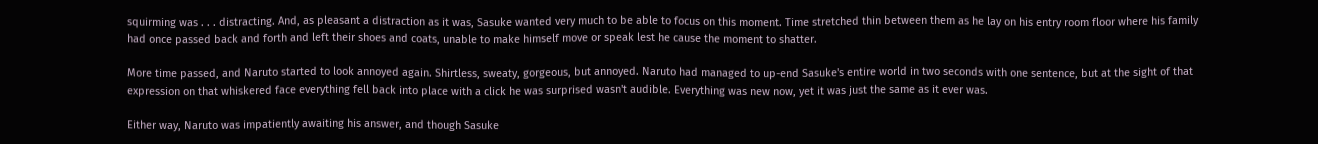squirming was . . . distracting. And, as pleasant a distraction as it was, Sasuke wanted very much to be able to focus on this moment. Time stretched thin between them as he lay on his entry room floor where his family had once passed back and forth and left their shoes and coats, unable to make himself move or speak lest he cause the moment to shatter.

More time passed, and Naruto started to look annoyed again. Shirtless, sweaty, gorgeous, but annoyed. Naruto had managed to up-end Sasuke's entire world in two seconds with one sentence, but at the sight of that expression on that whiskered face everything fell back into place with a click he was surprised wasn't audible. Everything was new now, yet it was just the same as it ever was.

Either way, Naruto was impatiently awaiting his answer, and though Sasuke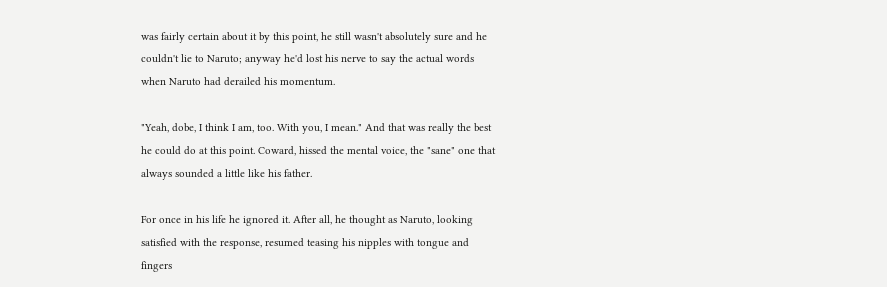was fairly certain about it by this point, he still wasn't absolutely sure and he couldn't lie to Naruto; anyway he'd lost his nerve to say the actual words when Naruto had derailed his momentum.

"Yeah, dobe, I think I am, too. With you, I mean." And that was really the best he could do at this point. Coward, hissed the mental voice, the "sane" one that always sounded a little like his father.

For once in his life he ignored it. After all, he thought as Naruto, looking satisfied with the response, resumed teasing his nipples with tongue and fingers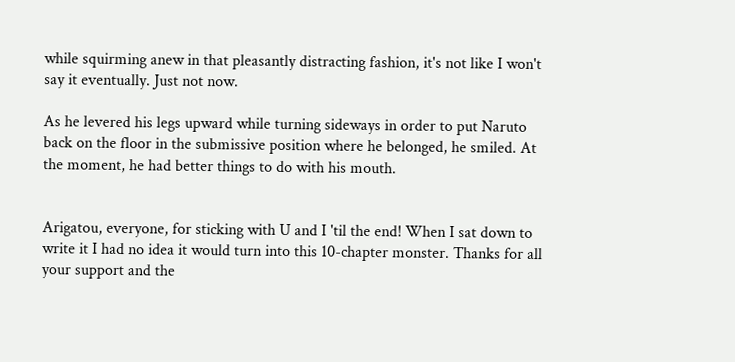while squirming anew in that pleasantly distracting fashion, it's not like I won't say it eventually. Just not now.

As he levered his legs upward while turning sideways in order to put Naruto back on the floor in the submissive position where he belonged, he smiled. At the moment, he had better things to do with his mouth.


Arigatou, everyone, for sticking with U and I 'til the end! When I sat down to write it I had no idea it would turn into this 10-chapter monster. Thanks for all your support and the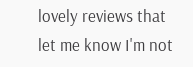lovely reviews that let me know I'm not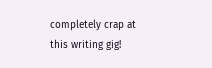completely crap at this writing gig!